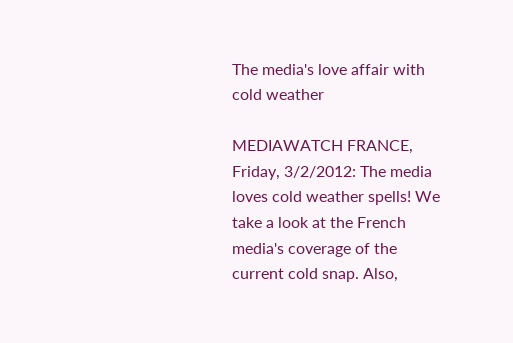The media's love affair with cold weather

MEDIAWATCH FRANCE, Friday, 3/2/2012: The media loves cold weather spells! We take a look at the French media's coverage of the current cold snap. Also,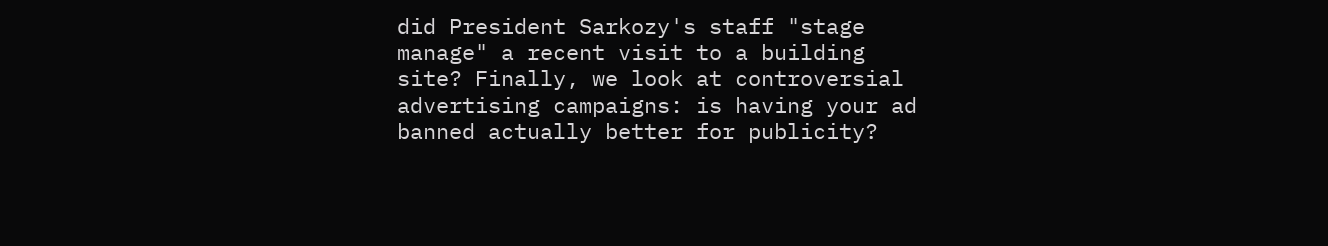did President Sarkozy's staff "stage manage" a recent visit to a building site? Finally, we look at controversial advertising campaigns: is having your ad banned actually better for publicity?